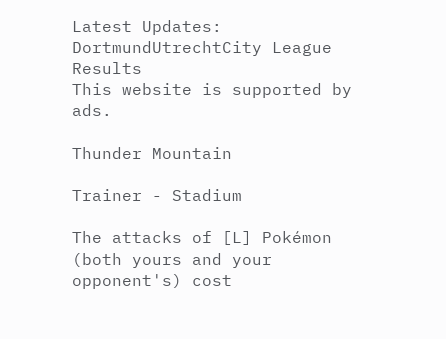Latest Updates: DortmundUtrechtCity League Results
This website is supported by ads.

Thunder Mountain

Trainer - Stadium

The attacks of [L] Pokémon (both yours and your opponent's) cost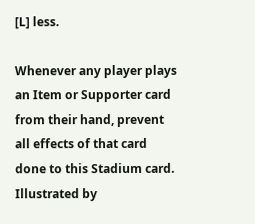[L] less.

Whenever any player plays an Item or Supporter card from their hand, prevent all effects of that card done to this Stadium card.
Illustrated by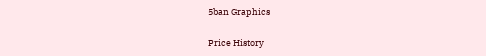5ban Graphics

Price History